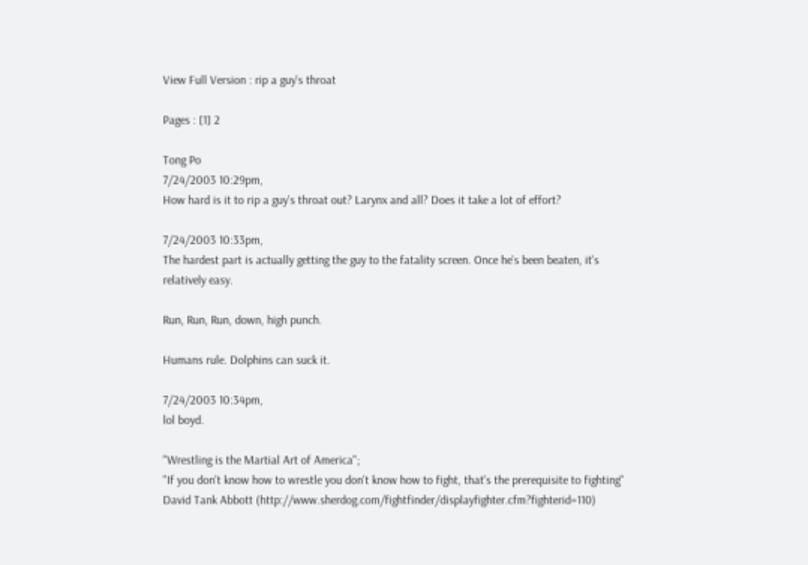View Full Version : rip a guy's throat

Pages : [1] 2

Tong Po
7/24/2003 10:29pm,
How hard is it to rip a guy's throat out? Larynx and all? Does it take a lot of effort?

7/24/2003 10:33pm,
The hardest part is actually getting the guy to the fatality screen. Once he's been beaten, it's relatively easy.

Run, Run, Run, down, high punch.

Humans rule. Dolphins can suck it.

7/24/2003 10:34pm,
lol boyd.

"Wrestling is the Martial Art of America";
"If you don't know how to wrestle you don't know how to fight, that's the prerequisite to fighting" David Tank Abbott (http://www.sherdog.com/fightfinder/displayfighter.cfm?fighterid=110)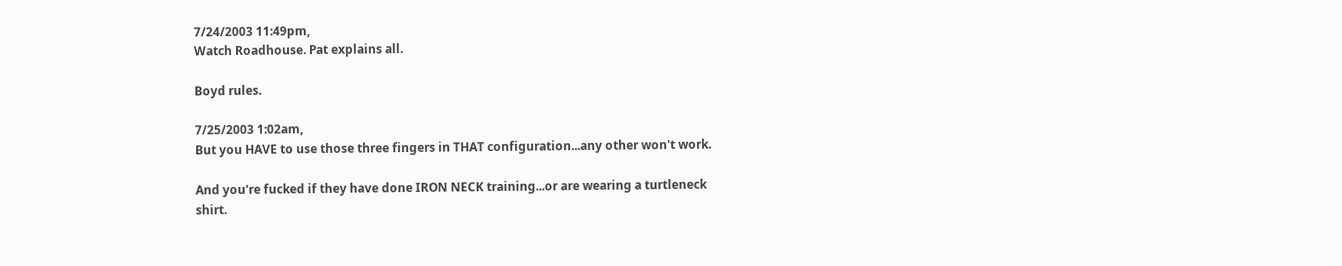7/24/2003 11:49pm,
Watch Roadhouse. Pat explains all.

Boyd rules.

7/25/2003 1:02am,
But you HAVE to use those three fingers in THAT configuration...any other won't work.

And you're fucked if they have done IRON NECK training...or are wearing a turtleneck shirt.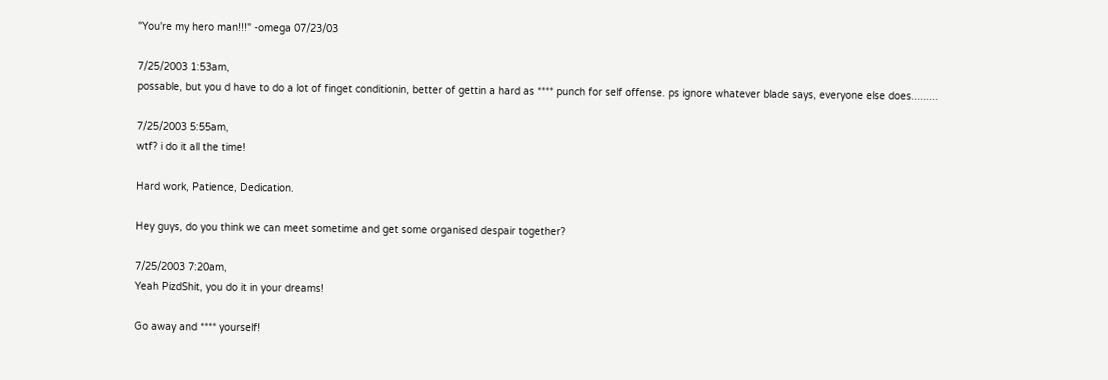"You're my hero man!!!" -omega 07/23/03

7/25/2003 1:53am,
possable, but you d have to do a lot of finget conditionin, better of gettin a hard as **** punch for self offense. ps ignore whatever blade says, everyone else does.........

7/25/2003 5:55am,
wtf? i do it all the time!

Hard work, Patience, Dedication.

Hey guys, do you think we can meet sometime and get some organised despair together?

7/25/2003 7:20am,
Yeah PizdShit, you do it in your dreams!

Go away and **** yourself!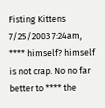Fisting Kittens
7/25/2003 7:24am,
**** himself? himself is not crap. No no far better to **** the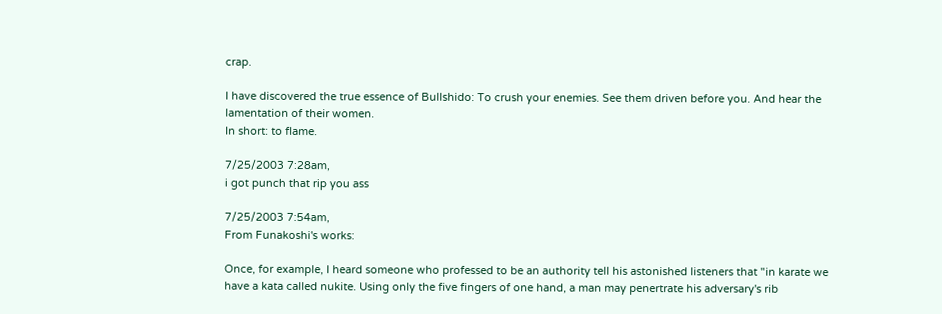crap.

I have discovered the true essence of Bullshido: To crush your enemies. See them driven before you. And hear the lamentation of their women.
In short: to flame.

7/25/2003 7:28am,
i got punch that rip you ass

7/25/2003 7:54am,
From Funakoshi's works:

Once, for example, I heard someone who professed to be an authority tell his astonished listeners that "in karate we have a kata called nukite. Using only the five fingers of one hand, a man may penertrate his adversary's rib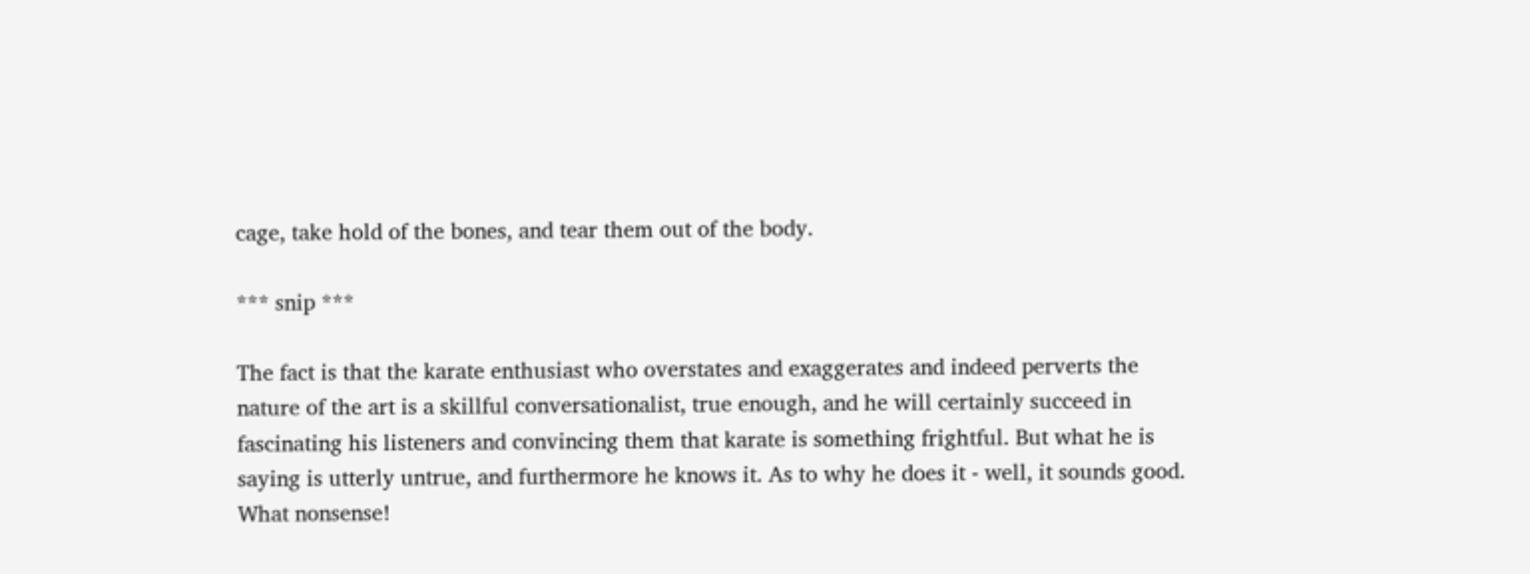cage, take hold of the bones, and tear them out of the body.

*** snip ***

The fact is that the karate enthusiast who overstates and exaggerates and indeed perverts the nature of the art is a skillful conversationalist, true enough, and he will certainly succeed in fascinating his listeners and convincing them that karate is something frightful. But what he is saying is utterly untrue, and furthermore he knows it. As to why he does it - well, it sounds good.
What nonsense!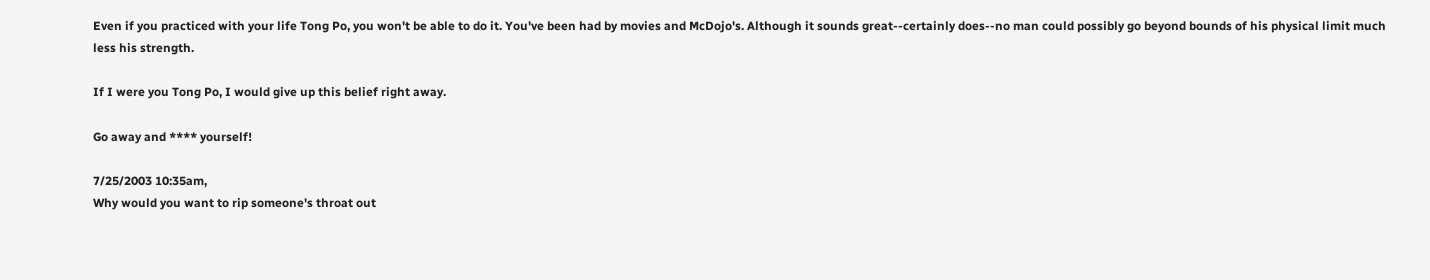Even if you practiced with your life Tong Po, you won't be able to do it. You've been had by movies and McDojo's. Although it sounds great--certainly does--no man could possibly go beyond bounds of his physical limit much less his strength.

If I were you Tong Po, I would give up this belief right away.

Go away and **** yourself!

7/25/2003 10:35am,
Why would you want to rip someone's throat out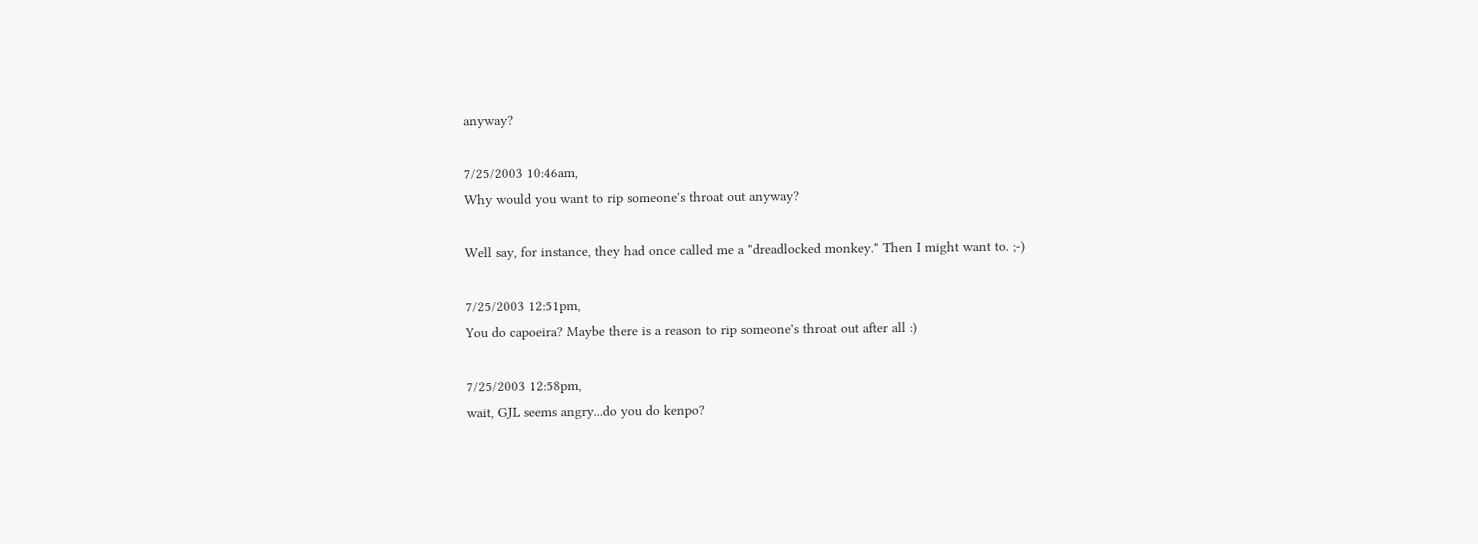anyway?

7/25/2003 10:46am,
Why would you want to rip someone's throat out anyway?

Well say, for instance, they had once called me a "dreadlocked monkey." Then I might want to. ;-)

7/25/2003 12:51pm,
You do capoeira? Maybe there is a reason to rip someone's throat out after all :)

7/25/2003 12:58pm,
wait, GJL seems angry...do you do kenpo?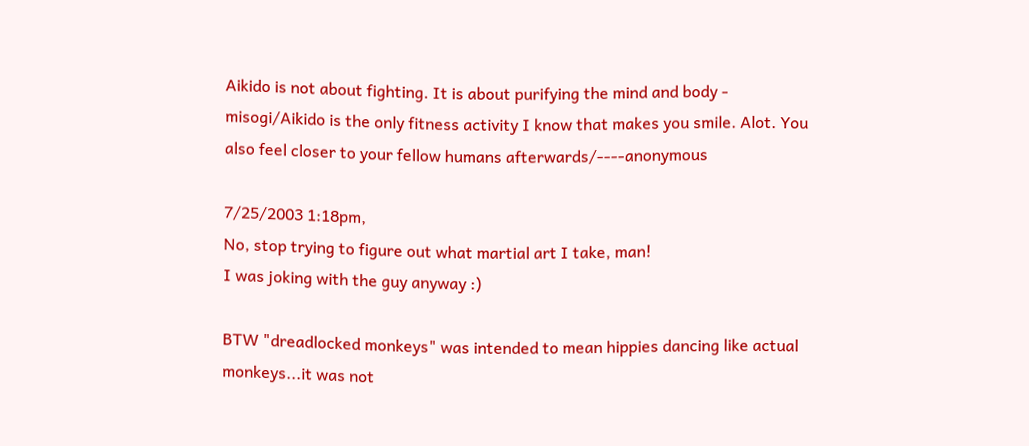Aikido is not about fighting. It is about purifying the mind and body - misogi/Aikido is the only fitness activity I know that makes you smile. Alot. You also feel closer to your fellow humans afterwards/----anonymous

7/25/2003 1:18pm,
No, stop trying to figure out what martial art I take, man!
I was joking with the guy anyway :)

BTW "dreadlocked monkeys" was intended to mean hippies dancing like actual monkeys...it was not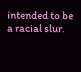intended to be a racial slur.